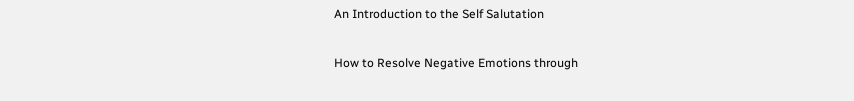An Introduction to the Self Salutation

How to Resolve Negative Emotions through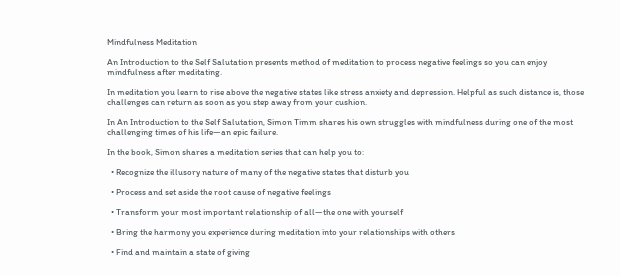Mindfulness Meditation

An Introduction to the Self Salutation presents method of meditation to process negative feelings so you can enjoy mindfulness after meditating.

In meditation you learn to rise above the negative states like stress anxiety and depression. Helpful as such distance is, those challenges can return as soon as you step away from your cushion.

In An Introduction to the Self Salutation, Simon Timm shares his own struggles with mindfulness during one of the most challenging times of his life—an epic failure.

In the book, Simon shares a meditation series that can help you to:

  • Recognize the illusory nature of many of the negative states that disturb you

  • Process and set aside the root cause of negative feelings

  • Transform your most important relationship of all—the one with yourself

  • Bring the harmony you experience during meditation into your relationships with others

  • Find and maintain a state of giving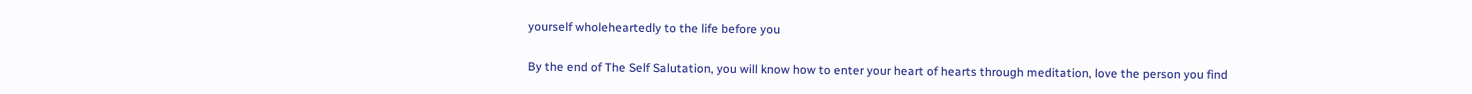yourself wholeheartedly to the life before you

By the end of The Self Salutation, you will know how to enter your heart of hearts through meditation, love the person you find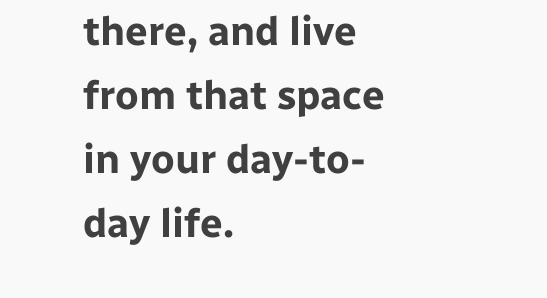there, and live from that space in your day-to-day life.